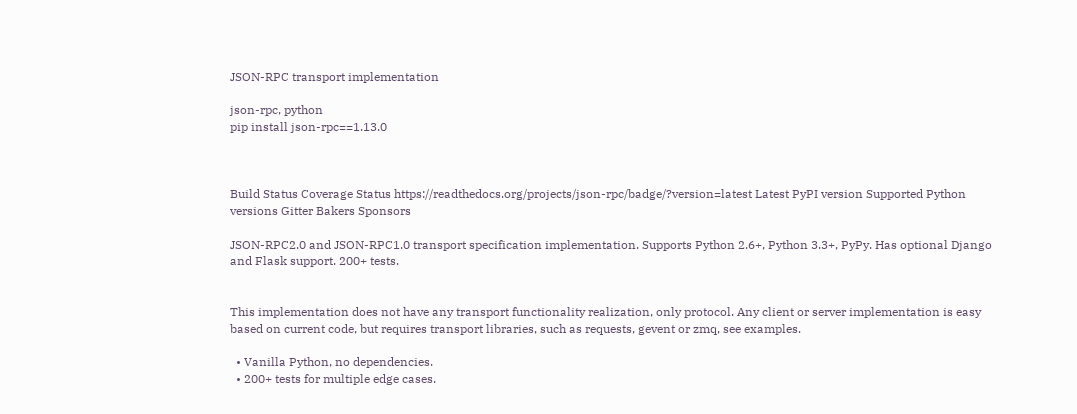JSON-RPC transport implementation

json-rpc, python
pip install json-rpc==1.13.0



Build Status Coverage Status https://readthedocs.org/projects/json-rpc/badge/?version=latest Latest PyPI version Supported Python versions Gitter Bakers Sponsors

JSON-RPC2.0 and JSON-RPC1.0 transport specification implementation. Supports Python 2.6+, Python 3.3+, PyPy. Has optional Django and Flask support. 200+ tests.


This implementation does not have any transport functionality realization, only protocol. Any client or server implementation is easy based on current code, but requires transport libraries, such as requests, gevent or zmq, see examples.

  • Vanilla Python, no dependencies.
  • 200+ tests for multiple edge cases.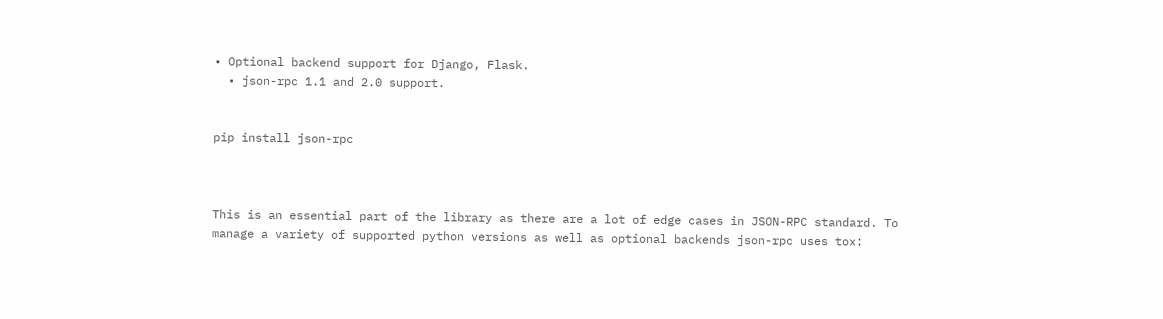• Optional backend support for Django, Flask.
  • json-rpc 1.1 and 2.0 support.


pip install json-rpc



This is an essential part of the library as there are a lot of edge cases in JSON-RPC standard. To manage a variety of supported python versions as well as optional backends json-rpc uses tox: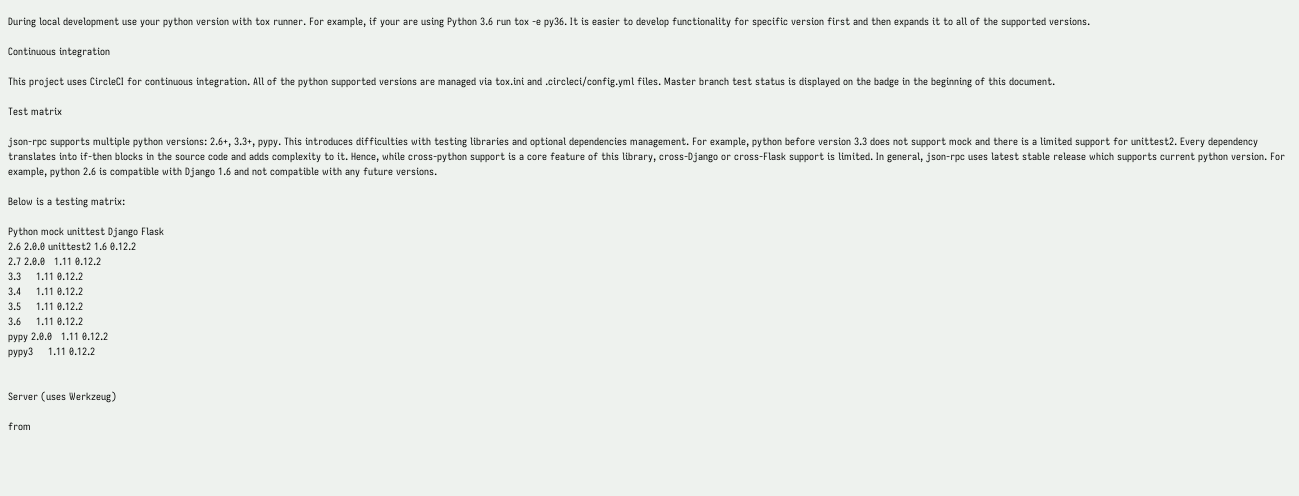During local development use your python version with tox runner. For example, if your are using Python 3.6 run tox -e py36. It is easier to develop functionality for specific version first and then expands it to all of the supported versions.

Continuous integration

This project uses CircleCI for continuous integration. All of the python supported versions are managed via tox.ini and .circleci/config.yml files. Master branch test status is displayed on the badge in the beginning of this document.

Test matrix

json-rpc supports multiple python versions: 2.6+, 3.3+, pypy. This introduces difficulties with testing libraries and optional dependencies management. For example, python before version 3.3 does not support mock and there is a limited support for unittest2. Every dependency translates into if-then blocks in the source code and adds complexity to it. Hence, while cross-python support is a core feature of this library, cross-Django or cross-Flask support is limited. In general, json-rpc uses latest stable release which supports current python version. For example, python 2.6 is compatible with Django 1.6 and not compatible with any future versions.

Below is a testing matrix:

Python mock unittest Django Flask
2.6 2.0.0 unittest2 1.6 0.12.2
2.7 2.0.0   1.11 0.12.2
3.3     1.11 0.12.2
3.4     1.11 0.12.2
3.5     1.11 0.12.2
3.6     1.11 0.12.2
pypy 2.0.0   1.11 0.12.2
pypy3     1.11 0.12.2


Server (uses Werkzeug)

from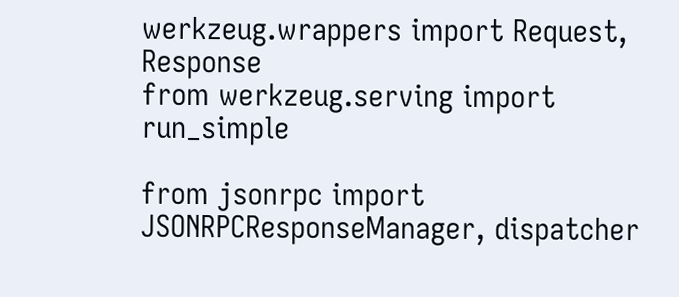werkzeug.wrappers import Request, Response
from werkzeug.serving import run_simple

from jsonrpc import JSONRPCResponseManager, dispatcher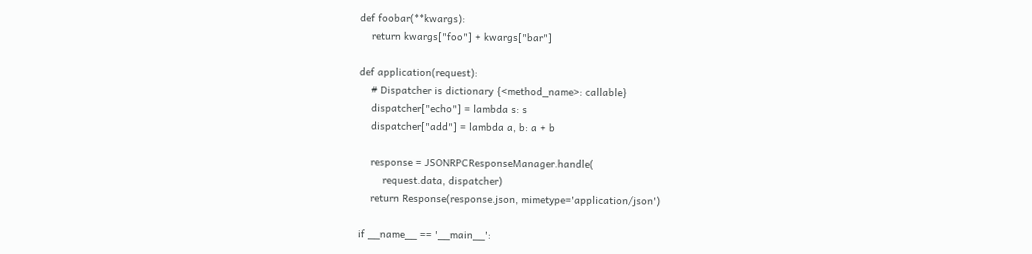def foobar(**kwargs):
    return kwargs["foo"] + kwargs["bar"]

def application(request):
    # Dispatcher is dictionary {<method_name>: callable}
    dispatcher["echo"] = lambda s: s
    dispatcher["add"] = lambda a, b: a + b

    response = JSONRPCResponseManager.handle(
        request.data, dispatcher)
    return Response(response.json, mimetype='application/json')

if __name__ == '__main__':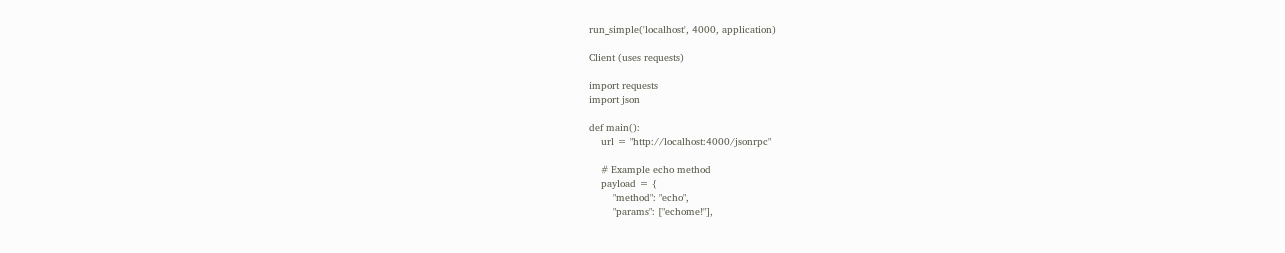run_simple('localhost', 4000, application)

Client (uses requests)

import requests
import json

def main():
    url = "http://localhost:4000/jsonrpc"

    # Example echo method
    payload = {
        "method": "echo",
        "params": ["echome!"],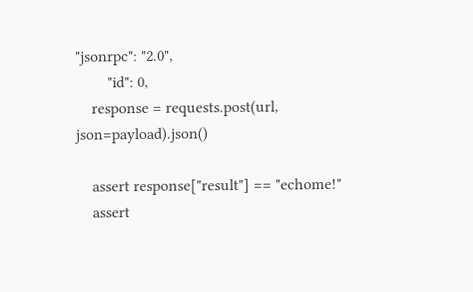"jsonrpc": "2.0",
        "id": 0,
    response = requests.post(url, json=payload).json()

    assert response["result"] == "echome!"
    assert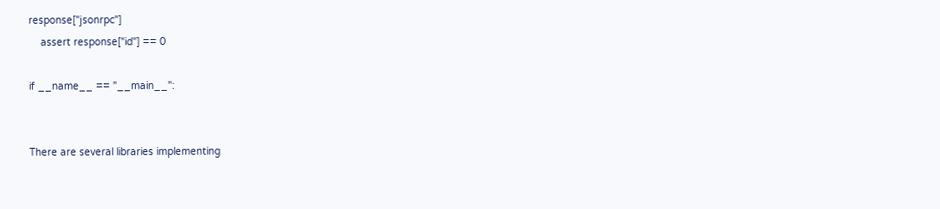response["jsonrpc"]
    assert response["id"] == 0

if __name__ == "__main__":


There are several libraries implementing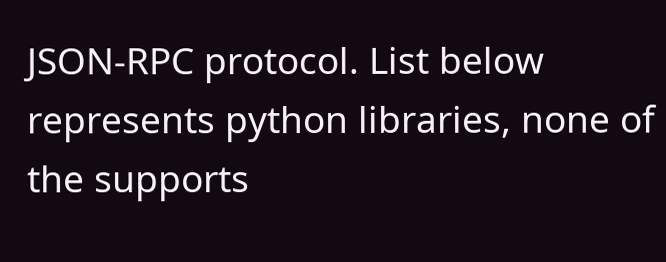JSON-RPC protocol. List below represents python libraries, none of the supports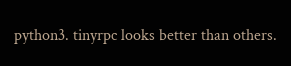python3. tinyrpc looks better than others.